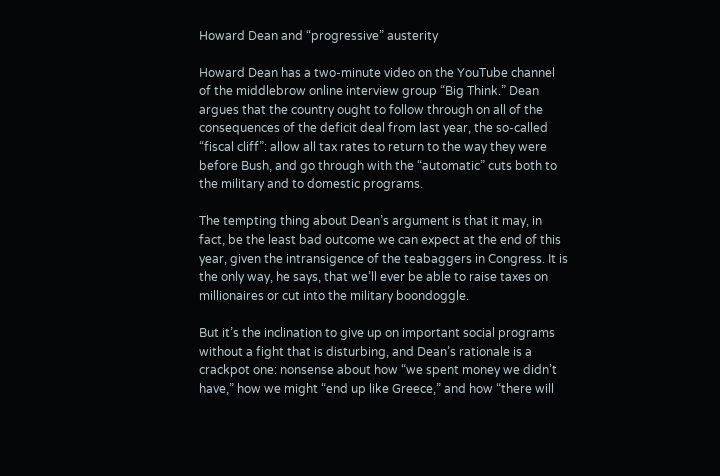Howard Dean and “progressive” austerity

Howard Dean has a two-minute video on the YouTube channel of the middlebrow online interview group “Big Think.” Dean argues that the country ought to follow through on all of the consequences of the deficit deal from last year, the so-called “fiscal cliff”: allow all tax rates to return to the way they were before Bush, and go through with the “automatic” cuts both to the military and to domestic programs.

The tempting thing about Dean’s argument is that it may, in fact, be the least bad outcome we can expect at the end of this year, given the intransigence of the teabaggers in Congress. It is the only way, he says, that we’ll ever be able to raise taxes on millionaires or cut into the military boondoggle.

But it’s the inclination to give up on important social programs without a fight that is disturbing, and Dean’s rationale is a crackpot one: nonsense about how “we spent money we didn’t have,” how we might “end up like Greece,” and how “there will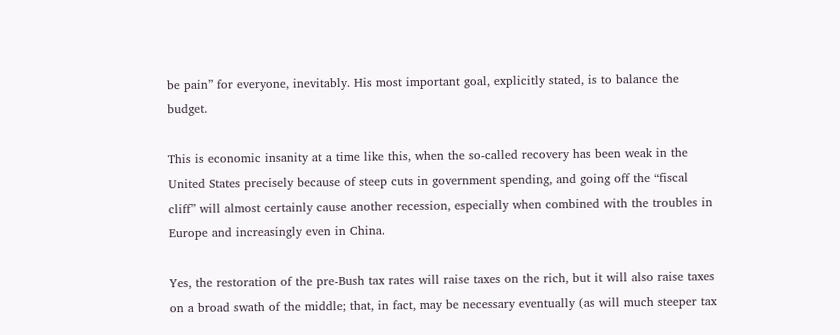be pain” for everyone, inevitably. His most important goal, explicitly stated, is to balance the budget.

This is economic insanity at a time like this, when the so-called recovery has been weak in the United States precisely because of steep cuts in government spending, and going off the “fiscal cliff” will almost certainly cause another recession, especially when combined with the troubles in Europe and increasingly even in China.

Yes, the restoration of the pre-Bush tax rates will raise taxes on the rich, but it will also raise taxes on a broad swath of the middle; that, in fact, may be necessary eventually (as will much steeper tax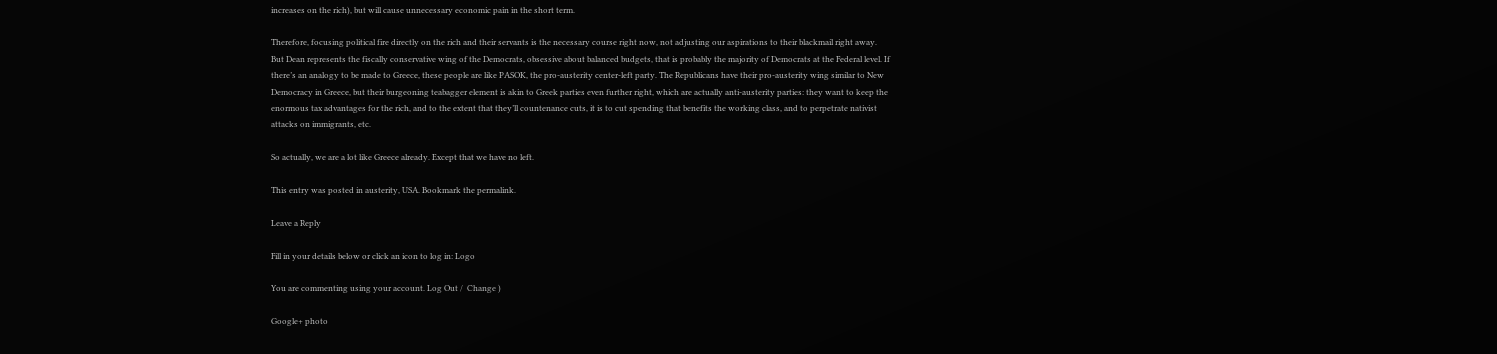increases on the rich), but will cause unnecessary economic pain in the short term.

Therefore, focusing political fire directly on the rich and their servants is the necessary course right now, not adjusting our aspirations to their blackmail right away. But Dean represents the fiscally conservative wing of the Democrats, obsessive about balanced budgets, that is probably the majority of Democrats at the Federal level. If there’s an analogy to be made to Greece, these people are like PASOK, the pro-austerity center-left party. The Republicans have their pro-austerity wing similar to New Democracy in Greece, but their burgeoning teabagger element is akin to Greek parties even further right, which are actually anti-austerity parties: they want to keep the enormous tax advantages for the rich, and to the extent that they’ll countenance cuts, it is to cut spending that benefits the working class, and to perpetrate nativist attacks on immigrants, etc.

So actually, we are a lot like Greece already. Except that we have no left.

This entry was posted in austerity, USA. Bookmark the permalink.

Leave a Reply

Fill in your details below or click an icon to log in: Logo

You are commenting using your account. Log Out /  Change )

Google+ photo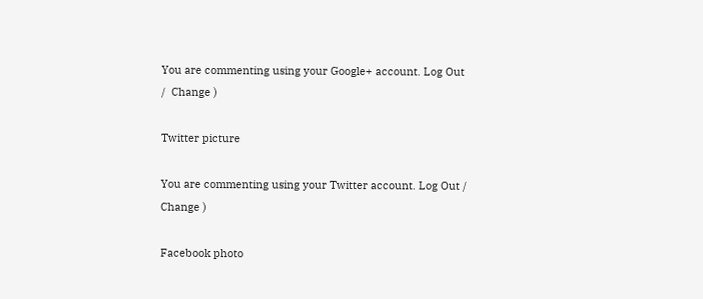You are commenting using your Google+ account. Log Out /  Change )

Twitter picture

You are commenting using your Twitter account. Log Out /  Change )

Facebook photo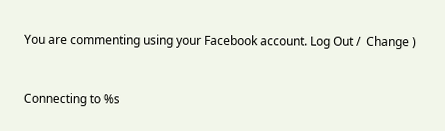You are commenting using your Facebook account. Log Out /  Change )


Connecting to %s